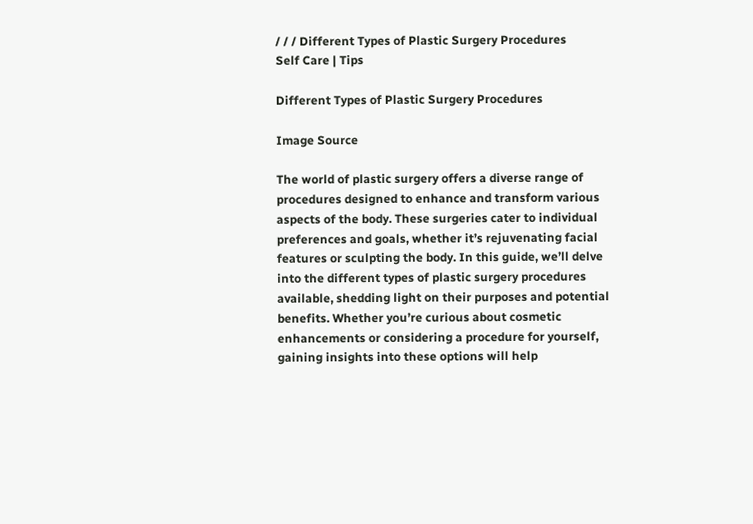/ / / Different Types of Plastic Surgery Procedures
Self Care | Tips

Different Types of Plastic Surgery Procedures

Image Source

The world of plastic surgery offers a diverse range of procedures designed to enhance and transform various aspects of the body. These surgeries cater to individual preferences and goals, whether it’s rejuvenating facial features or sculpting the body. In this guide, we’ll delve into the different types of plastic surgery procedures available, shedding light on their purposes and potential benefits. Whether you’re curious about cosmetic enhancements or considering a procedure for yourself, gaining insights into these options will help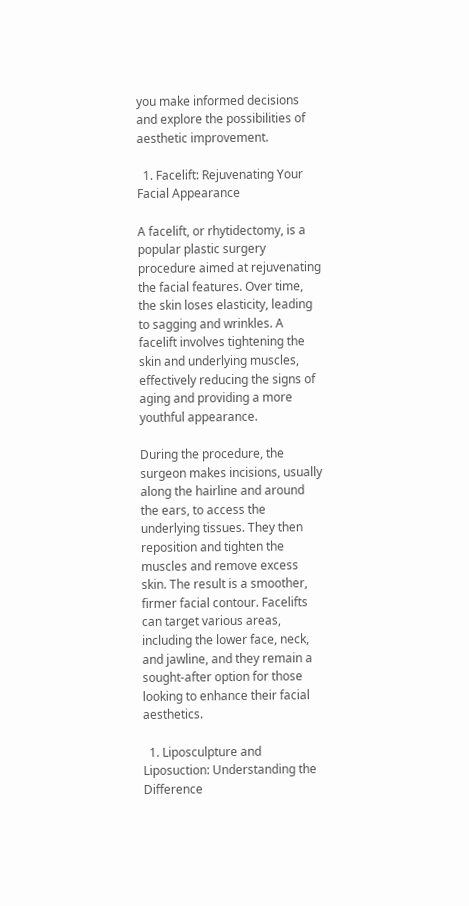you make informed decisions and explore the possibilities of aesthetic improvement.

  1. Facelift: Rejuvenating Your Facial Appearance

A facelift, or rhytidectomy, is a popular plastic surgery procedure aimed at rejuvenating the facial features. Over time, the skin loses elasticity, leading to sagging and wrinkles. A facelift involves tightening the skin and underlying muscles, effectively reducing the signs of aging and providing a more youthful appearance.

During the procedure, the surgeon makes incisions, usually along the hairline and around the ears, to access the underlying tissues. They then reposition and tighten the muscles and remove excess skin. The result is a smoother, firmer facial contour. Facelifts can target various areas, including the lower face, neck, and jawline, and they remain a sought-after option for those looking to enhance their facial aesthetics.

  1. Liposculpture and Liposuction: Understanding the Difference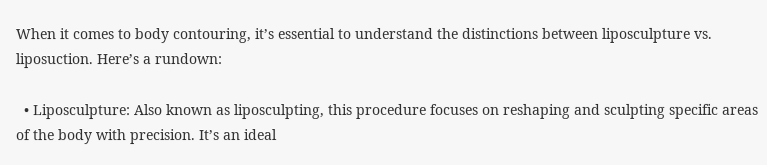When it comes to body contouring, it’s essential to understand the distinctions between liposculpture vs. liposuction. Here’s a rundown:

  • Liposculpture: Also known as liposculpting, this procedure focuses on reshaping and sculpting specific areas of the body with precision. It’s an ideal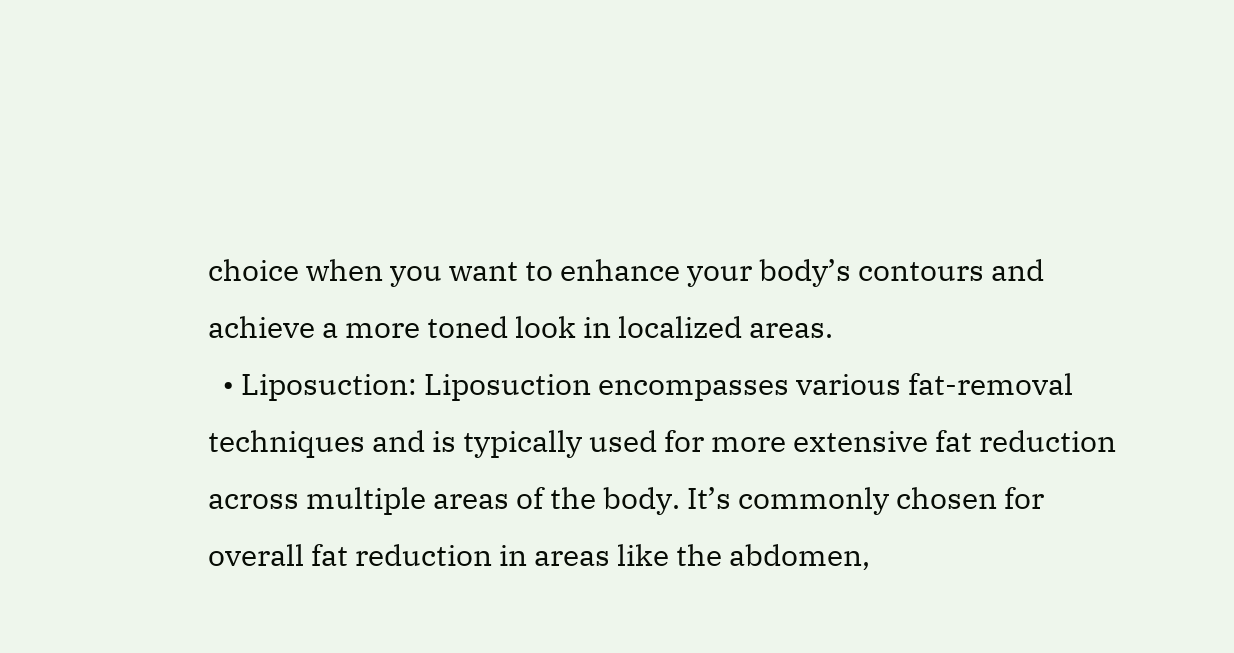choice when you want to enhance your body’s contours and achieve a more toned look in localized areas.
  • Liposuction: Liposuction encompasses various fat-removal techniques and is typically used for more extensive fat reduction across multiple areas of the body. It’s commonly chosen for overall fat reduction in areas like the abdomen,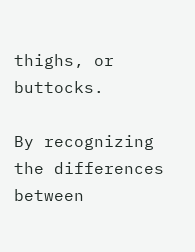thighs, or buttocks.

By recognizing the differences between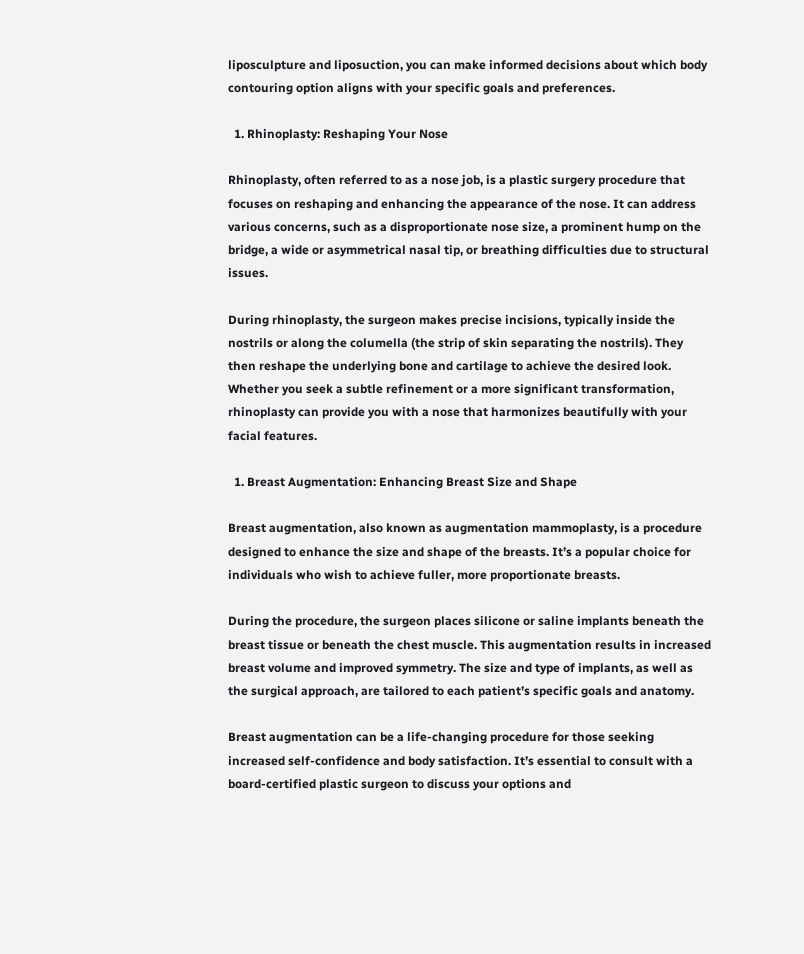liposculpture and liposuction, you can make informed decisions about which body contouring option aligns with your specific goals and preferences.

  1. Rhinoplasty: Reshaping Your Nose

Rhinoplasty, often referred to as a nose job, is a plastic surgery procedure that focuses on reshaping and enhancing the appearance of the nose. It can address various concerns, such as a disproportionate nose size, a prominent hump on the bridge, a wide or asymmetrical nasal tip, or breathing difficulties due to structural issues.

During rhinoplasty, the surgeon makes precise incisions, typically inside the nostrils or along the columella (the strip of skin separating the nostrils). They then reshape the underlying bone and cartilage to achieve the desired look. Whether you seek a subtle refinement or a more significant transformation, rhinoplasty can provide you with a nose that harmonizes beautifully with your facial features.

  1. Breast Augmentation: Enhancing Breast Size and Shape

Breast augmentation, also known as augmentation mammoplasty, is a procedure designed to enhance the size and shape of the breasts. It’s a popular choice for individuals who wish to achieve fuller, more proportionate breasts.

During the procedure, the surgeon places silicone or saline implants beneath the breast tissue or beneath the chest muscle. This augmentation results in increased breast volume and improved symmetry. The size and type of implants, as well as the surgical approach, are tailored to each patient’s specific goals and anatomy.

Breast augmentation can be a life-changing procedure for those seeking increased self-confidence and body satisfaction. It’s essential to consult with a board-certified plastic surgeon to discuss your options and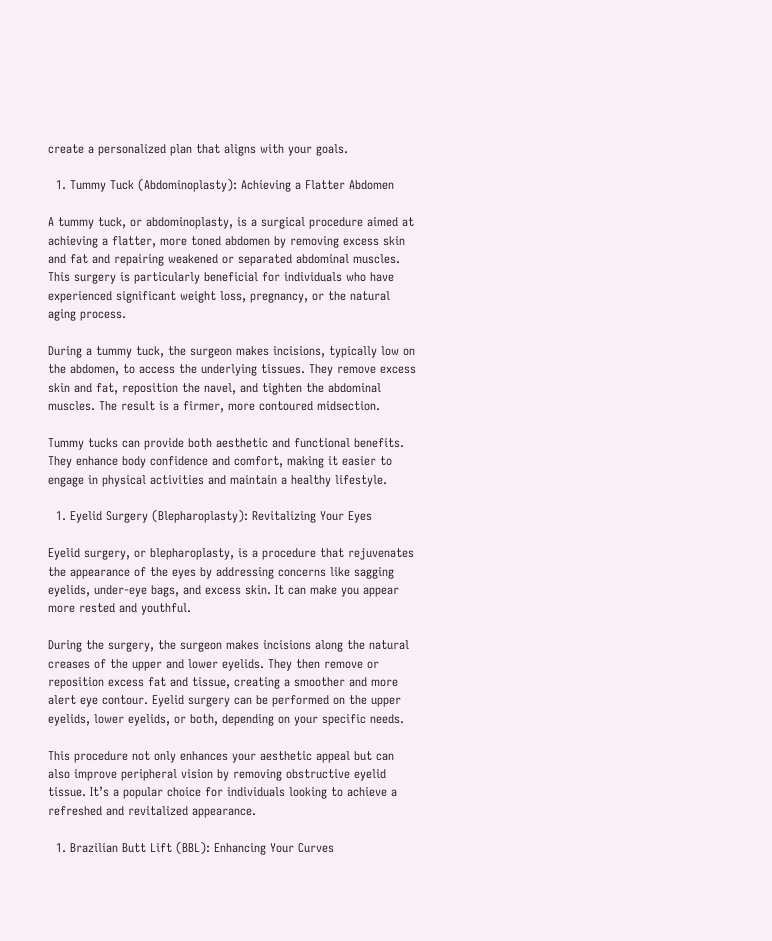create a personalized plan that aligns with your goals.

  1. Tummy Tuck (Abdominoplasty): Achieving a Flatter Abdomen

A tummy tuck, or abdominoplasty, is a surgical procedure aimed at achieving a flatter, more toned abdomen by removing excess skin and fat and repairing weakened or separated abdominal muscles. This surgery is particularly beneficial for individuals who have experienced significant weight loss, pregnancy, or the natural aging process.

During a tummy tuck, the surgeon makes incisions, typically low on the abdomen, to access the underlying tissues. They remove excess skin and fat, reposition the navel, and tighten the abdominal muscles. The result is a firmer, more contoured midsection.

Tummy tucks can provide both aesthetic and functional benefits. They enhance body confidence and comfort, making it easier to engage in physical activities and maintain a healthy lifestyle.

  1. Eyelid Surgery (Blepharoplasty): Revitalizing Your Eyes

Eyelid surgery, or blepharoplasty, is a procedure that rejuvenates the appearance of the eyes by addressing concerns like sagging eyelids, under-eye bags, and excess skin. It can make you appear more rested and youthful.

During the surgery, the surgeon makes incisions along the natural creases of the upper and lower eyelids. They then remove or reposition excess fat and tissue, creating a smoother and more alert eye contour. Eyelid surgery can be performed on the upper eyelids, lower eyelids, or both, depending on your specific needs.

This procedure not only enhances your aesthetic appeal but can also improve peripheral vision by removing obstructive eyelid tissue. It’s a popular choice for individuals looking to achieve a refreshed and revitalized appearance.

  1. Brazilian Butt Lift (BBL): Enhancing Your Curves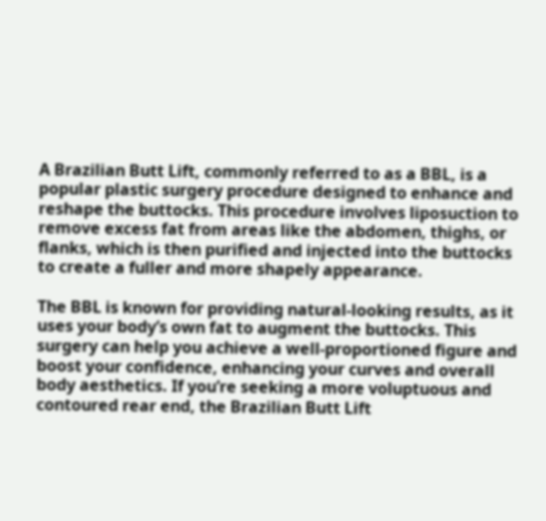A Brazilian Butt Lift, commonly referred to as a BBL, is a popular plastic surgery procedure designed to enhance and reshape the buttocks. This procedure involves liposuction to remove excess fat from areas like the abdomen, thighs, or flanks, which is then purified and injected into the buttocks to create a fuller and more shapely appearance.

The BBL is known for providing natural-looking results, as it uses your body’s own fat to augment the buttocks. This surgery can help you achieve a well-proportioned figure and boost your confidence, enhancing your curves and overall body aesthetics. If you’re seeking a more voluptuous and contoured rear end, the Brazilian Butt Lift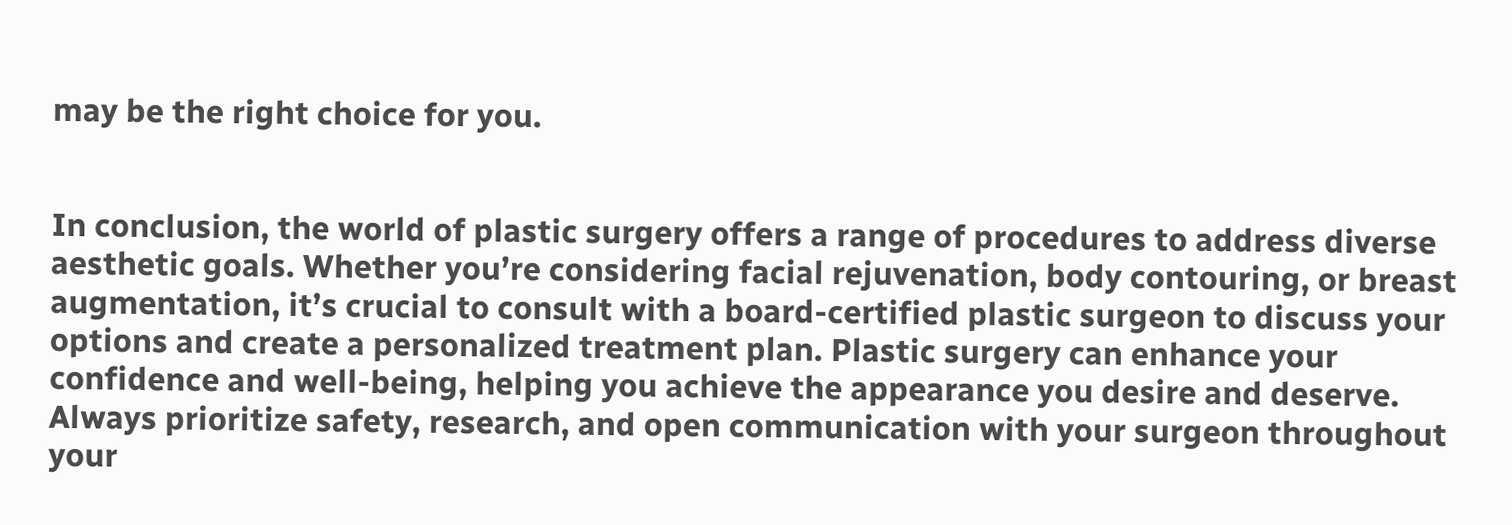may be the right choice for you.


In conclusion, the world of plastic surgery offers a range of procedures to address diverse aesthetic goals. Whether you’re considering facial rejuvenation, body contouring, or breast augmentation, it’s crucial to consult with a board-certified plastic surgeon to discuss your options and create a personalized treatment plan. Plastic surgery can enhance your confidence and well-being, helping you achieve the appearance you desire and deserve. Always prioritize safety, research, and open communication with your surgeon throughout your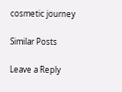cosmetic journey

Similar Posts

Leave a Reply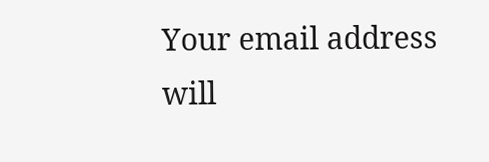Your email address will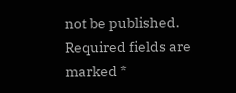not be published. Required fields are marked *